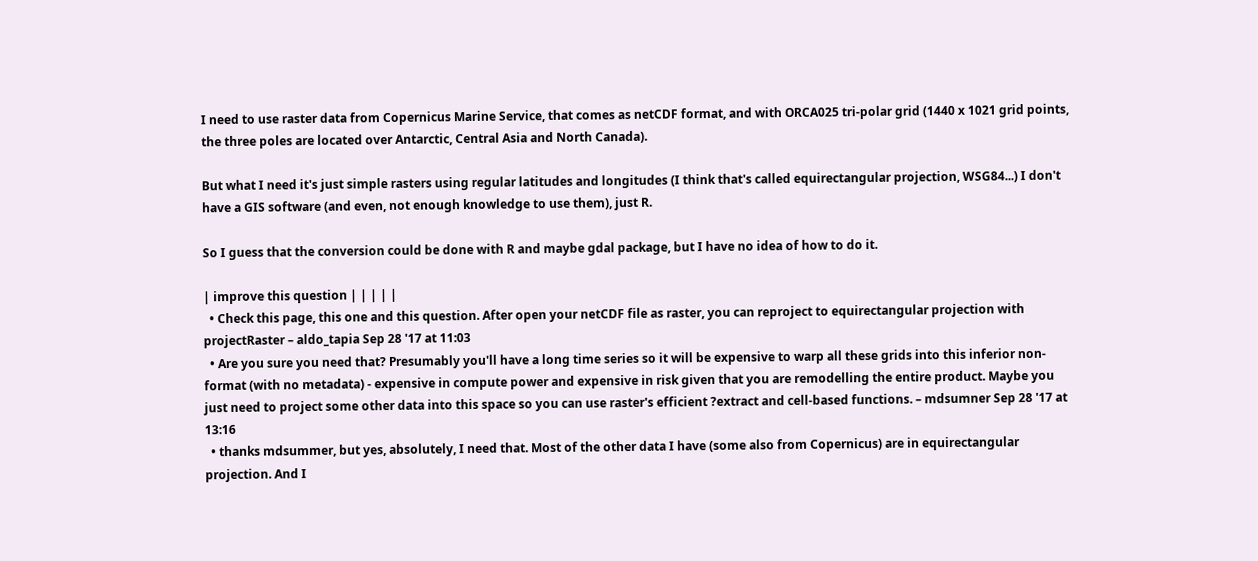I need to use raster data from Copernicus Marine Service, that comes as netCDF format, and with ORCA025 tri-polar grid (1440 x 1021 grid points, the three poles are located over Antarctic, Central Asia and North Canada).

But what I need it's just simple rasters using regular latitudes and longitudes (I think that's called equirectangular projection, WSG84...) I don't have a GIS software (and even, not enough knowledge to use them), just R.

So I guess that the conversion could be done with R and maybe gdal package, but I have no idea of how to do it.

| improve this question | | | | |
  • Check this page, this one and this question. After open your netCDF file as raster, you can reproject to equirectangular projection with projectRaster – aldo_tapia Sep 28 '17 at 11:03
  • Are you sure you need that? Presumably you'll have a long time series so it will be expensive to warp all these grids into this inferior non-format (with no metadata) - expensive in compute power and expensive in risk given that you are remodelling the entire product. Maybe you just need to project some other data into this space so you can use raster's efficient ?extract and cell-based functions. – mdsumner Sep 28 '17 at 13:16
  • thanks mdsummer, but yes, absolutely, I need that. Most of the other data I have (some also from Copernicus) are in equirectangular projection. And I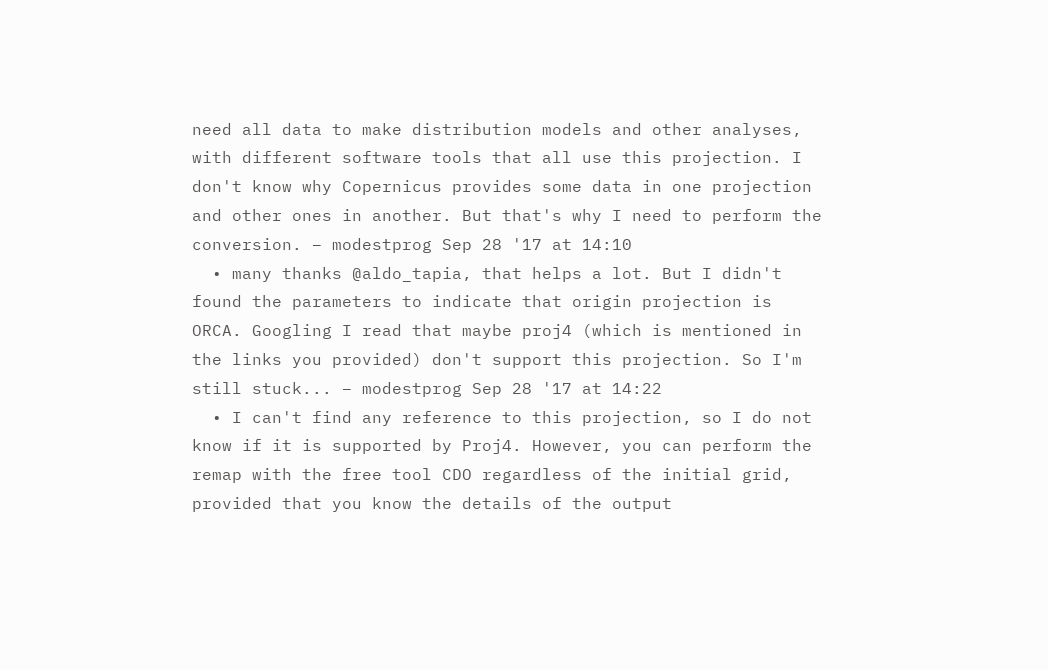need all data to make distribution models and other analyses, with different software tools that all use this projection. I don't know why Copernicus provides some data in one projection and other ones in another. But that's why I need to perform the conversion. – modestprog Sep 28 '17 at 14:10
  • many thanks @aldo_tapia, that helps a lot. But I didn't found the parameters to indicate that origin projection is ORCA. Googling I read that maybe proj4 (which is mentioned in the links you provided) don't support this projection. So I'm still stuck... – modestprog Sep 28 '17 at 14:22
  • I can't find any reference to this projection, so I do not know if it is supported by Proj4. However, you can perform the remap with the free tool CDO regardless of the initial grid, provided that you know the details of the output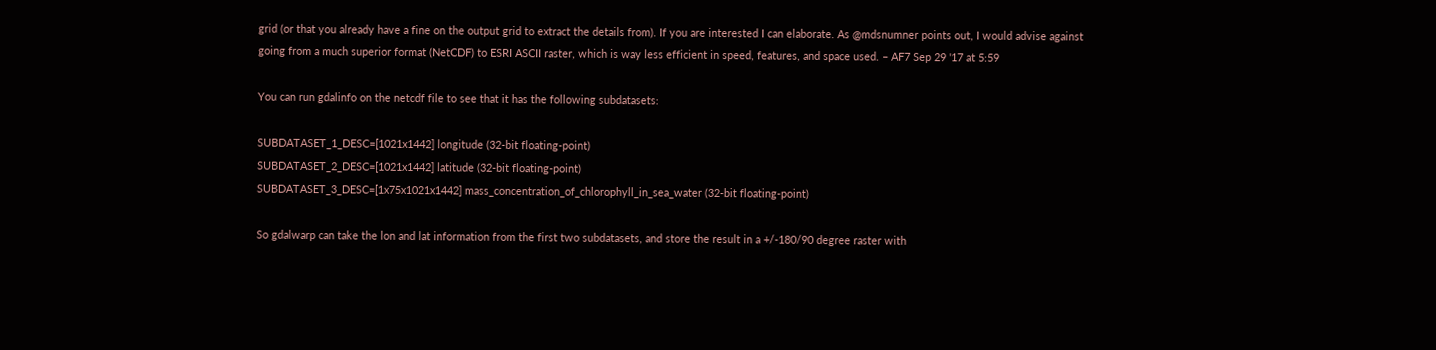grid (or that you already have a fine on the output grid to extract the details from). If you are interested I can elaborate. As @mdsnumner points out, I would advise against going from a much superior format (NetCDF) to ESRI ASCII raster, which is way less efficient in speed, features, and space used. – AF7 Sep 29 '17 at 5:59

You can run gdalinfo on the netcdf file to see that it has the following subdatasets:

SUBDATASET_1_DESC=[1021x1442] longitude (32-bit floating-point)
SUBDATASET_2_DESC=[1021x1442] latitude (32-bit floating-point)
SUBDATASET_3_DESC=[1x75x1021x1442] mass_concentration_of_chlorophyll_in_sea_water (32-bit floating-point)

So gdalwarp can take the lon and lat information from the first two subdatasets, and store the result in a +/-180/90 degree raster with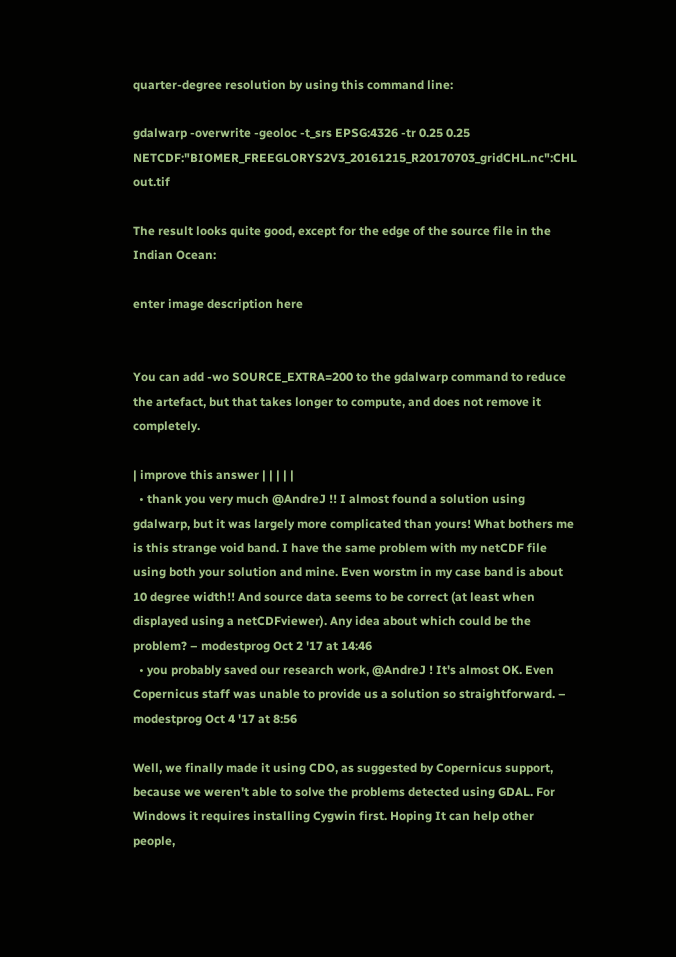quarter-degree resolution by using this command line:

gdalwarp -overwrite -geoloc -t_srs EPSG:4326 -tr 0.25 0.25 NETCDF:"BIOMER_FREEGLORYS2V3_20161215_R20170703_gridCHL.nc":CHL out.tif

The result looks quite good, except for the edge of the source file in the Indian Ocean:

enter image description here


You can add -wo SOURCE_EXTRA=200 to the gdalwarp command to reduce the artefact, but that takes longer to compute, and does not remove it completely.

| improve this answer | | | | |
  • thank you very much @AndreJ !! I almost found a solution using gdalwarp, but it was largely more complicated than yours! What bothers me is this strange void band. I have the same problem with my netCDF file using both your solution and mine. Even worstm in my case band is about 10 degree width!! And source data seems to be correct (at least when displayed using a netCDFviewer). Any idea about which could be the problem? – modestprog Oct 2 '17 at 14:46
  • you probably saved our research work, @AndreJ ! It's almost OK. Even Copernicus staff was unable to provide us a solution so straightforward. – modestprog Oct 4 '17 at 8:56

Well, we finally made it using CDO, as suggested by Copernicus support, because we weren't able to solve the problems detected using GDAL. For Windows it requires installing Cygwin first. Hoping It can help other people,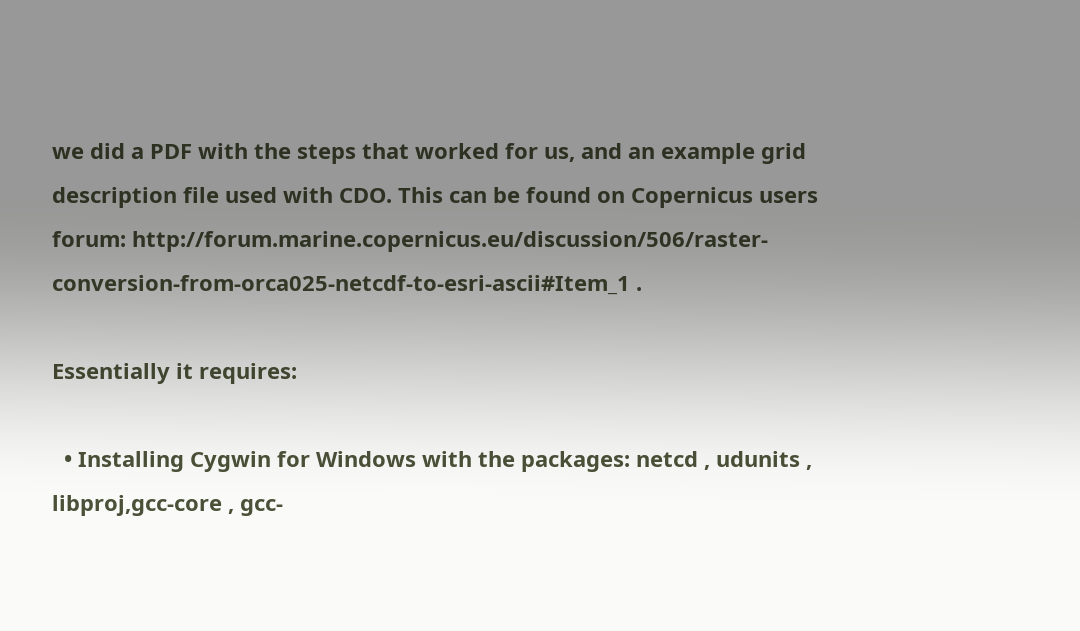we did a PDF with the steps that worked for us, and an example grid description file used with CDO. This can be found on Copernicus users forum: http://forum.marine.copernicus.eu/discussion/506/raster-conversion-from-orca025-netcdf-to-esri-ascii#Item_1 .

Essentially it requires:

  • Installing Cygwin for Windows with the packages: netcd , udunits , libproj,gcc-core , gcc-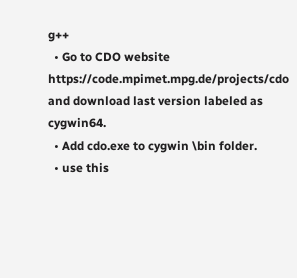g++
  • Go to CDO website https://code.mpimet.mpg.de/projects/cdo and download last version labeled as cygwin64.
  • Add cdo.exe to cygwin \bin folder.
  • use this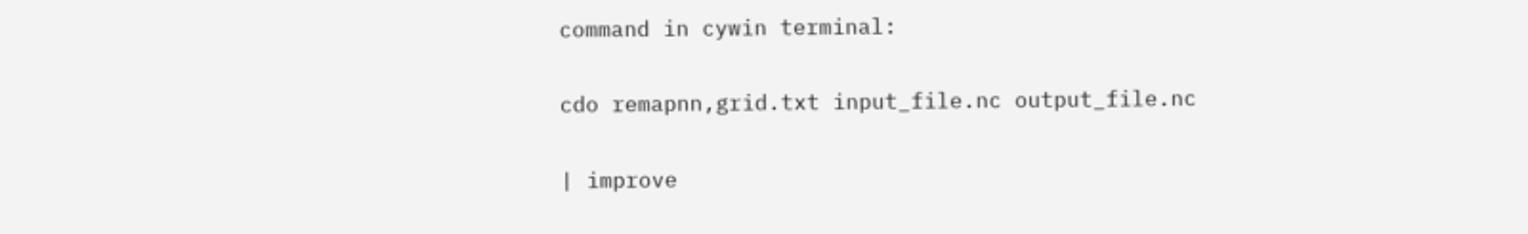command in cywin terminal:

cdo remapnn,grid.txt input_file.nc output_file.nc

| improve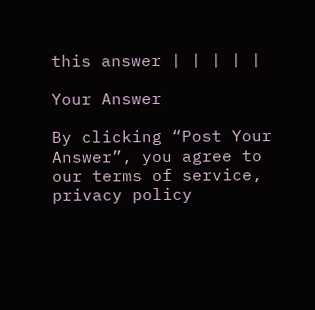this answer | | | | |

Your Answer

By clicking “Post Your Answer”, you agree to our terms of service, privacy policy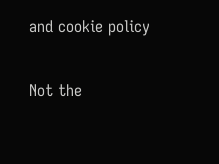and cookie policy

Not the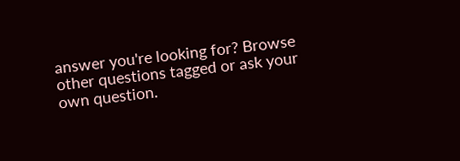answer you're looking for? Browse other questions tagged or ask your own question.